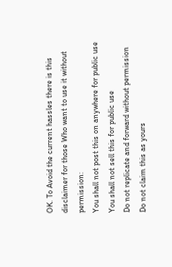OK. To Avoid the current hassles there is this disclaimer for those Who want to use it without permission:
You shall not post this on anywhere for public use
You shall not sell this for public use
Do not replicate and forward without permission
Do not claim this as yours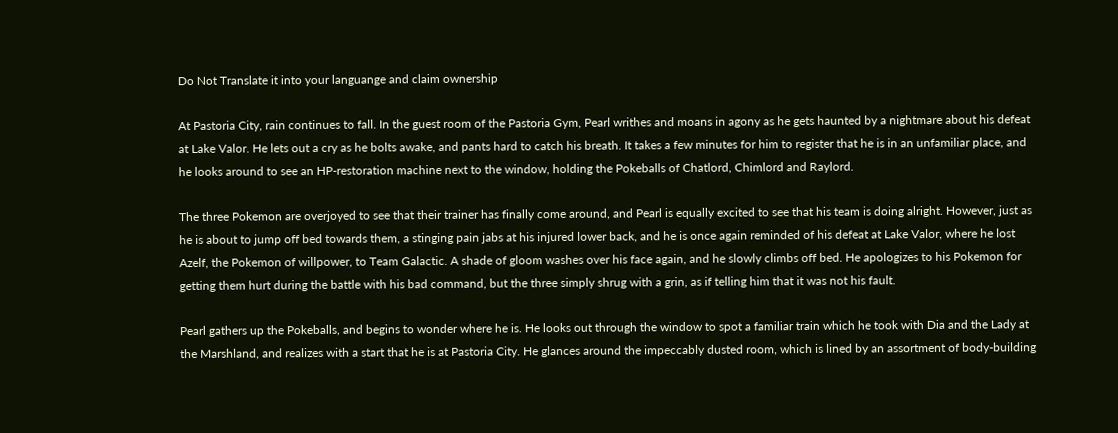Do Not Translate it into your languange and claim ownership

At Pastoria City, rain continues to fall. In the guest room of the Pastoria Gym, Pearl writhes and moans in agony as he gets haunted by a nightmare about his defeat at Lake Valor. He lets out a cry as he bolts awake, and pants hard to catch his breath. It takes a few minutes for him to register that he is in an unfamiliar place, and he looks around to see an HP-restoration machine next to the window, holding the Pokeballs of Chatlord, Chimlord and Raylord.

The three Pokemon are overjoyed to see that their trainer has finally come around, and Pearl is equally excited to see that his team is doing alright. However, just as he is about to jump off bed towards them, a stinging pain jabs at his injured lower back, and he is once again reminded of his defeat at Lake Valor, where he lost Azelf, the Pokemon of willpower, to Team Galactic. A shade of gloom washes over his face again, and he slowly climbs off bed. He apologizes to his Pokemon for getting them hurt during the battle with his bad command, but the three simply shrug with a grin, as if telling him that it was not his fault.

Pearl gathers up the Pokeballs, and begins to wonder where he is. He looks out through the window to spot a familiar train which he took with Dia and the Lady at the Marshland, and realizes with a start that he is at Pastoria City. He glances around the impeccably dusted room, which is lined by an assortment of body-building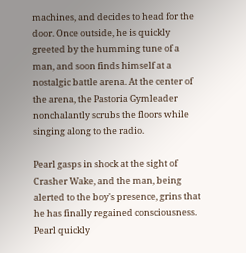machines, and decides to head for the door. Once outside, he is quickly greeted by the humming tune of a man, and soon finds himself at a nostalgic battle arena. At the center of the arena, the Pastoria Gymleader nonchalantly scrubs the floors while singing along to the radio.

Pearl gasps in shock at the sight of Crasher Wake, and the man, being alerted to the boy's presence, grins that he has finally regained consciousness. Pearl quickly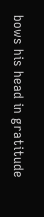bows his head in gratitude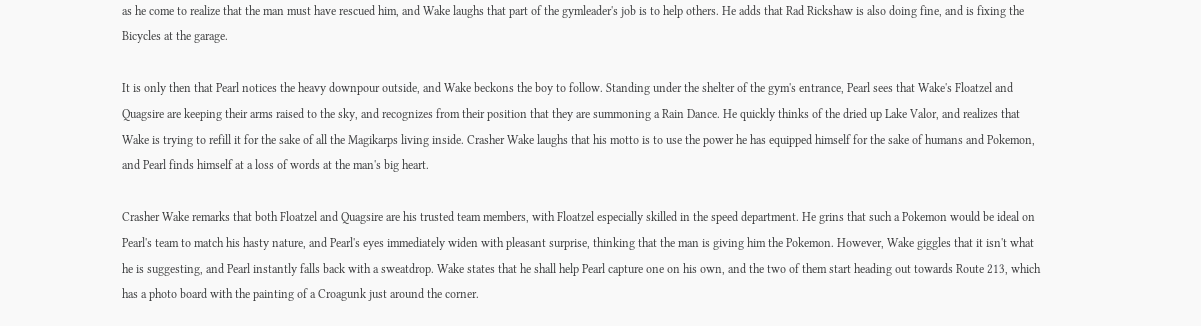as he come to realize that the man must have rescued him, and Wake laughs that part of the gymleader's job is to help others. He adds that Rad Rickshaw is also doing fine, and is fixing the Bicycles at the garage.

It is only then that Pearl notices the heavy downpour outside, and Wake beckons the boy to follow. Standing under the shelter of the gym's entrance, Pearl sees that Wake's Floatzel and Quagsire are keeping their arms raised to the sky, and recognizes from their position that they are summoning a Rain Dance. He quickly thinks of the dried up Lake Valor, and realizes that Wake is trying to refill it for the sake of all the Magikarps living inside. Crasher Wake laughs that his motto is to use the power he has equipped himself for the sake of humans and Pokemon, and Pearl finds himself at a loss of words at the man's big heart.

Crasher Wake remarks that both Floatzel and Quagsire are his trusted team members, with Floatzel especially skilled in the speed department. He grins that such a Pokemon would be ideal on Pearl's team to match his hasty nature, and Pearl's eyes immediately widen with pleasant surprise, thinking that the man is giving him the Pokemon. However, Wake giggles that it isn't what he is suggesting, and Pearl instantly falls back with a sweatdrop. Wake states that he shall help Pearl capture one on his own, and the two of them start heading out towards Route 213, which has a photo board with the painting of a Croagunk just around the corner.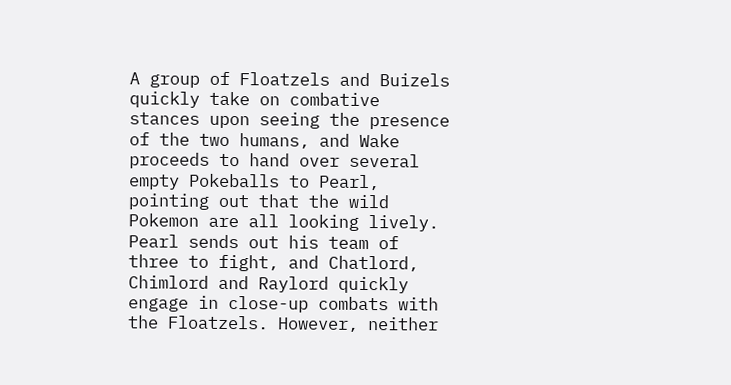A group of Floatzels and Buizels quickly take on combative stances upon seeing the presence of the two humans, and Wake proceeds to hand over several empty Pokeballs to Pearl, pointing out that the wild Pokemon are all looking lively. Pearl sends out his team of three to fight, and Chatlord, Chimlord and Raylord quickly engage in close-up combats with the Floatzels. However, neither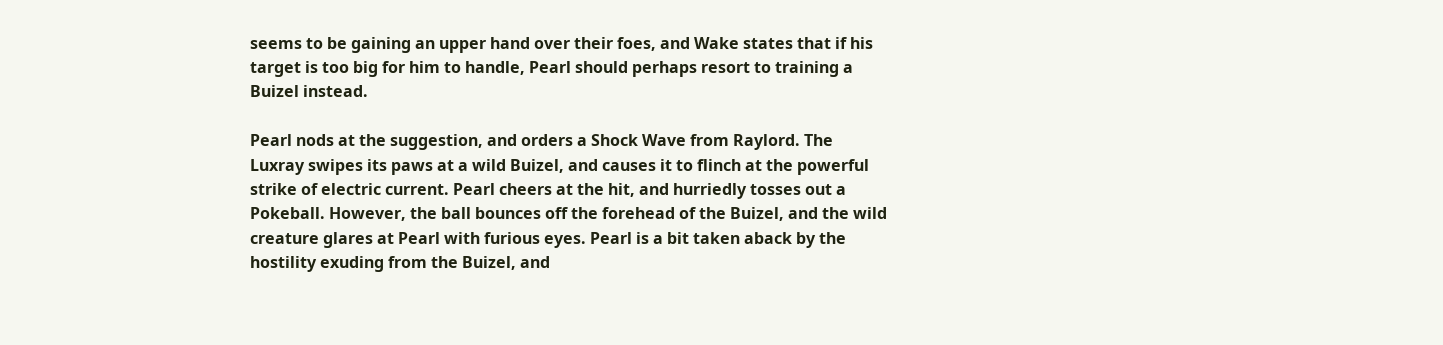seems to be gaining an upper hand over their foes, and Wake states that if his target is too big for him to handle, Pearl should perhaps resort to training a Buizel instead.

Pearl nods at the suggestion, and orders a Shock Wave from Raylord. The Luxray swipes its paws at a wild Buizel, and causes it to flinch at the powerful strike of electric current. Pearl cheers at the hit, and hurriedly tosses out a Pokeball. However, the ball bounces off the forehead of the Buizel, and the wild creature glares at Pearl with furious eyes. Pearl is a bit taken aback by the hostility exuding from the Buizel, and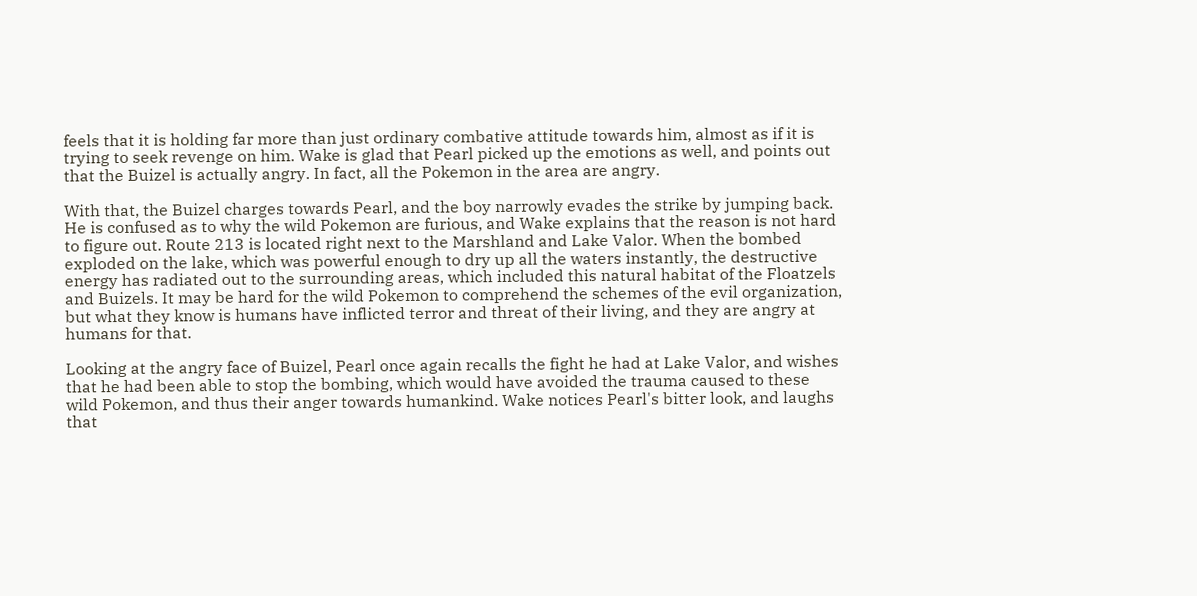feels that it is holding far more than just ordinary combative attitude towards him, almost as if it is trying to seek revenge on him. Wake is glad that Pearl picked up the emotions as well, and points out that the Buizel is actually angry. In fact, all the Pokemon in the area are angry.

With that, the Buizel charges towards Pearl, and the boy narrowly evades the strike by jumping back. He is confused as to why the wild Pokemon are furious, and Wake explains that the reason is not hard to figure out. Route 213 is located right next to the Marshland and Lake Valor. When the bombed exploded on the lake, which was powerful enough to dry up all the waters instantly, the destructive energy has radiated out to the surrounding areas, which included this natural habitat of the Floatzels and Buizels. It may be hard for the wild Pokemon to comprehend the schemes of the evil organization, but what they know is humans have inflicted terror and threat of their living, and they are angry at humans for that.

Looking at the angry face of Buizel, Pearl once again recalls the fight he had at Lake Valor, and wishes that he had been able to stop the bombing, which would have avoided the trauma caused to these wild Pokemon, and thus their anger towards humankind. Wake notices Pearl's bitter look, and laughs that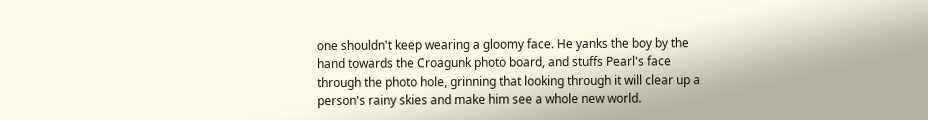one shouldn't keep wearing a gloomy face. He yanks the boy by the hand towards the Croagunk photo board, and stuffs Pearl's face through the photo hole, grinning that looking through it will clear up a person's rainy skies and make him see a whole new world.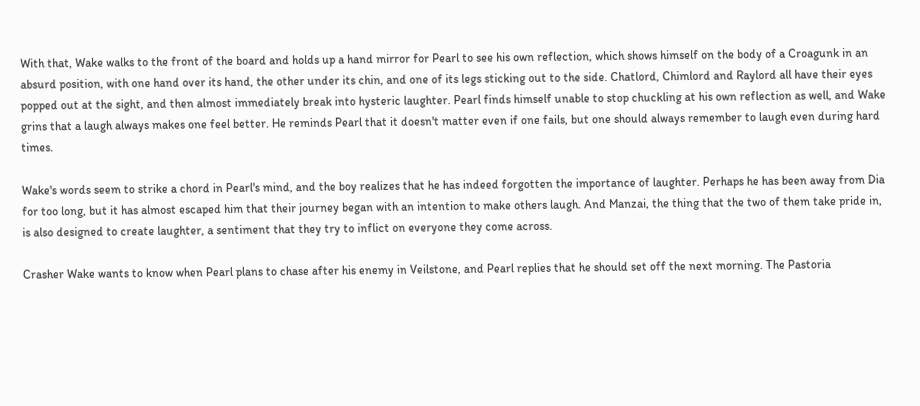With that, Wake walks to the front of the board and holds up a hand mirror for Pearl to see his own reflection, which shows himself on the body of a Croagunk in an absurd position, with one hand over its hand, the other under its chin, and one of its legs sticking out to the side. Chatlord, Chimlord and Raylord all have their eyes popped out at the sight, and then almost immediately break into hysteric laughter. Pearl finds himself unable to stop chuckling at his own reflection as well, and Wake grins that a laugh always makes one feel better. He reminds Pearl that it doesn't matter even if one fails, but one should always remember to laugh even during hard times.

Wake's words seem to strike a chord in Pearl's mind, and the boy realizes that he has indeed forgotten the importance of laughter. Perhaps he has been away from Dia for too long, but it has almost escaped him that their journey began with an intention to make others laugh. And Manzai, the thing that the two of them take pride in, is also designed to create laughter, a sentiment that they try to inflict on everyone they come across.

Crasher Wake wants to know when Pearl plans to chase after his enemy in Veilstone, and Pearl replies that he should set off the next morning. The Pastoria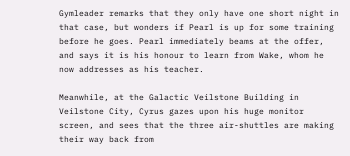Gymleader remarks that they only have one short night in that case, but wonders if Pearl is up for some training before he goes. Pearl immediately beams at the offer, and says it is his honour to learn from Wake, whom he now addresses as his teacher.

Meanwhile, at the Galactic Veilstone Building in Veilstone City, Cyrus gazes upon his huge monitor screen, and sees that the three air-shuttles are making their way back from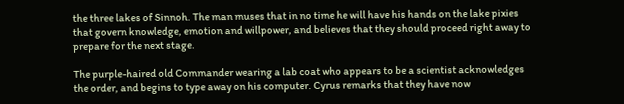the three lakes of Sinnoh. The man muses that in no time he will have his hands on the lake pixies that govern knowledge, emotion and willpower, and believes that they should proceed right away to prepare for the next stage.

The purple-haired old Commander wearing a lab coat who appears to be a scientist acknowledges the order, and begins to type away on his computer. Cyrus remarks that they have now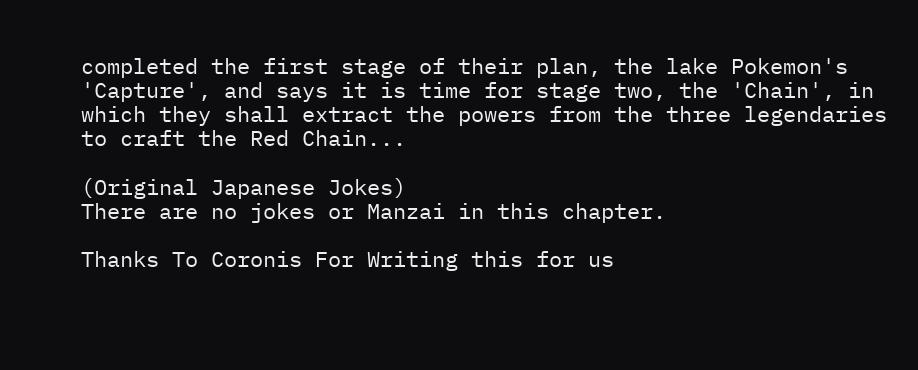completed the first stage of their plan, the lake Pokemon's 'Capture', and says it is time for stage two, the 'Chain', in which they shall extract the powers from the three legendaries to craft the Red Chain...

(Original Japanese Jokes)
There are no jokes or Manzai in this chapter.

Thanks To Coronis For Writing this for us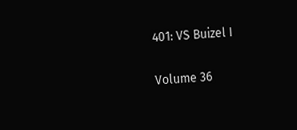401: VS Buizel I

Volume 36